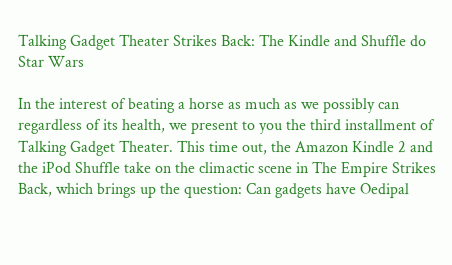Talking Gadget Theater Strikes Back: The Kindle and Shuffle do Star Wars

In the interest of beating a horse as much as we possibly can regardless of its health, we present to you the third installment of Talking Gadget Theater. This time out, the Amazon Kindle 2 and the iPod Shuffle take on the climactic scene in The Empire Strikes Back, which brings up the question: Can gadgets have Oedipal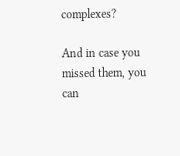complexes?

And in case you missed them, you can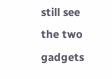still see the two gadgets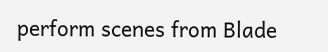perform scenes from Blade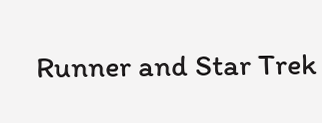Runner and Star Trek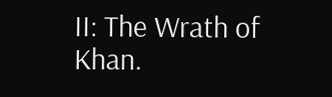II: The Wrath of Khan.